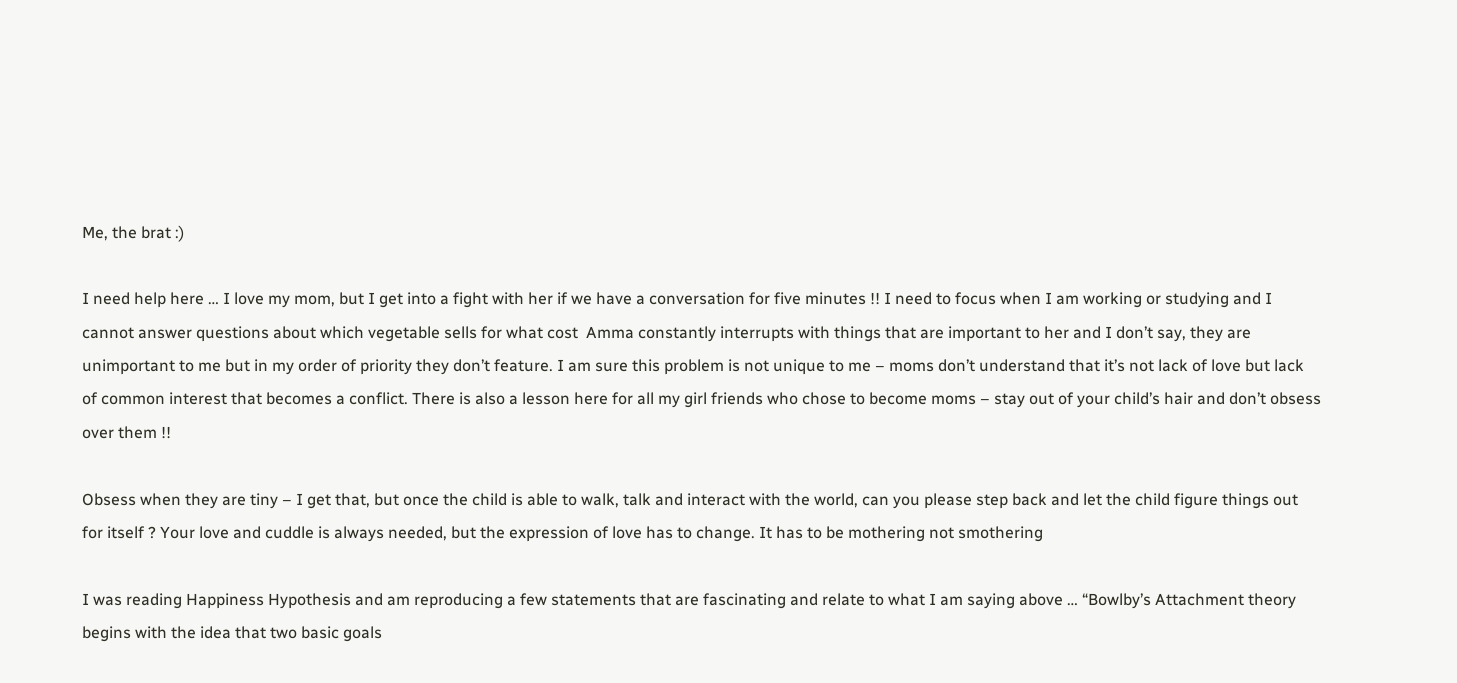Me, the brat :)

I need help here … I love my mom, but I get into a fight with her if we have a conversation for five minutes !! I need to focus when I am working or studying and I cannot answer questions about which vegetable sells for what cost  Amma constantly interrupts with things that are important to her and I don’t say, they are unimportant to me but in my order of priority they don’t feature. I am sure this problem is not unique to me – moms don’t understand that it’s not lack of love but lack of common interest that becomes a conflict. There is also a lesson here for all my girl friends who chose to become moms – stay out of your child’s hair and don’t obsess over them !!

Obsess when they are tiny – I get that, but once the child is able to walk, talk and interact with the world, can you please step back and let the child figure things out for itself ? Your love and cuddle is always needed, but the expression of love has to change. It has to be mothering not smothering

I was reading Happiness Hypothesis and am reproducing a few statements that are fascinating and relate to what I am saying above … “Bowlby’s Attachment theory begins with the idea that two basic goals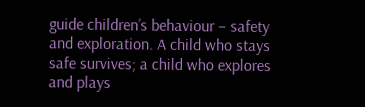guide children’s behaviour – safety and exploration. A child who stays safe survives; a child who explores and plays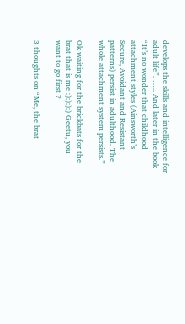develops the skills and intelligence for adult life”. ….. And later in the book “It’s no wonder that childhood attachment styles (Ainsworth’s Secure, Avoidant and Resistant patterns) persist in adulthood. The whole attachment system persists.”

Ok waiting for the brickbats for the brat that is me :):):):) Geetu, you want to go first ?

3 thoughts on “Me, the brat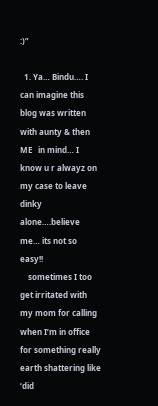:)”

  1. Ya… Bindu…. I can imagine this blog was written with aunty & then ME   in mind… I know u r alwayz on my case to leave dinky alone….believe me… its not so easy!!
    sometimes I too get irritated with my mom for calling when I’m in office for something really earth shattering like ‘did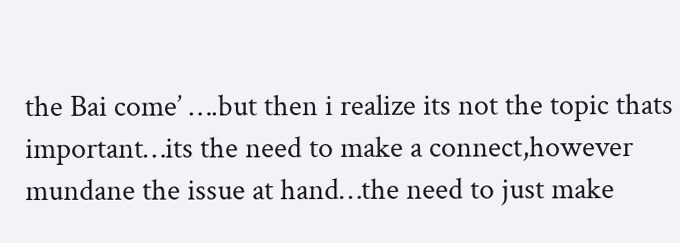the Bai come’ ….but then i realize its not the topic thats important…its the need to make a connect,however mundane the issue at hand…the need to just make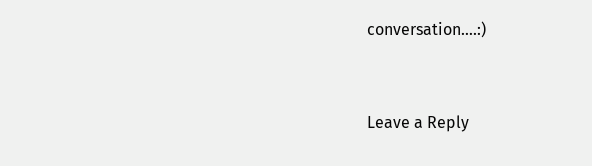conversation….:)


Leave a Reply